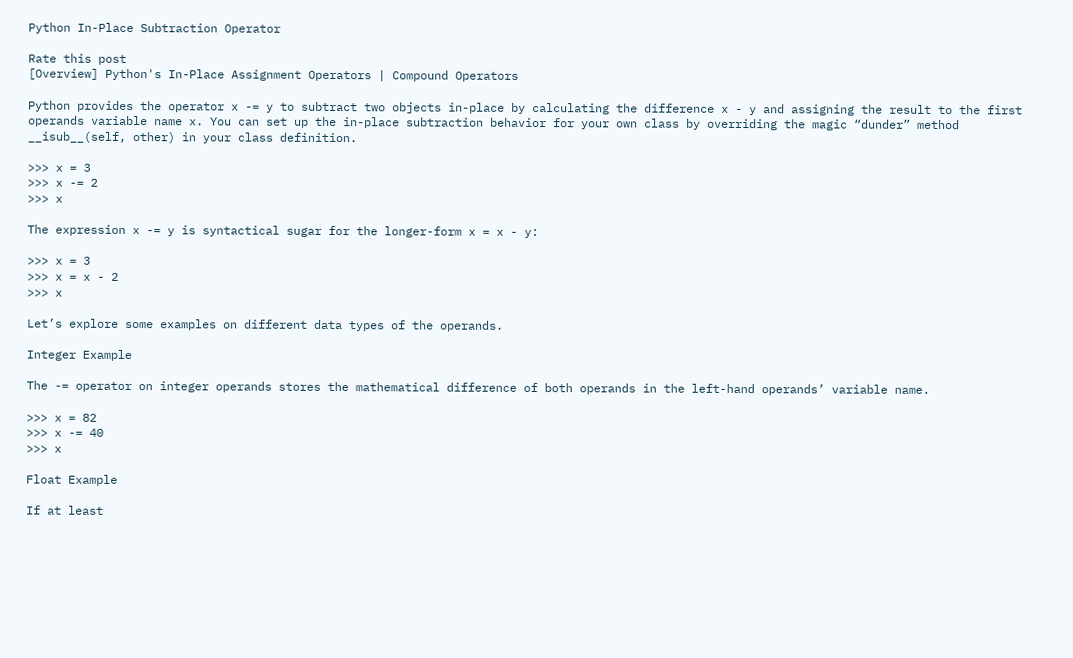Python In-Place Subtraction Operator

Rate this post
[Overview] Python's In-Place Assignment Operators | Compound Operators

Python provides the operator x -= y to subtract two objects in-place by calculating the difference x - y and assigning the result to the first operands variable name x. You can set up the in-place subtraction behavior for your own class by overriding the magic “dunder” method __isub__(self, other) in your class definition.

>>> x = 3
>>> x -= 2
>>> x

The expression x -= y is syntactical sugar for the longer-form x = x - y:

>>> x = 3
>>> x = x - 2
>>> x

Let’s explore some examples on different data types of the operands.

Integer Example

The -= operator on integer operands stores the mathematical difference of both operands in the left-hand operands’ variable name.

>>> x = 82
>>> x -= 40
>>> x

Float Example

If at least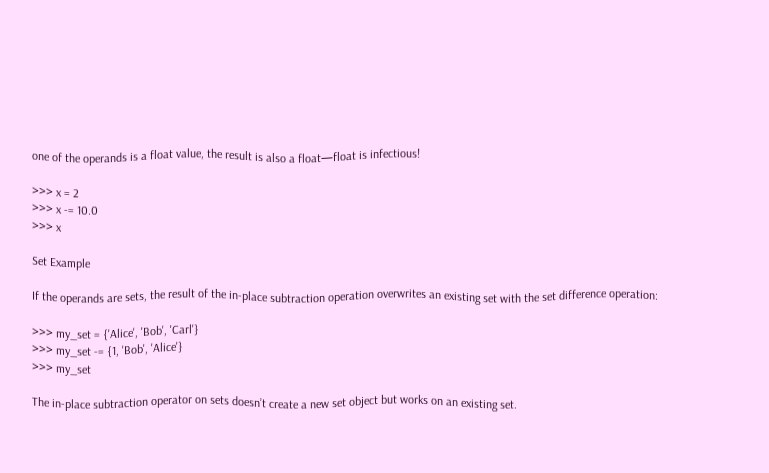one of the operands is a float value, the result is also a float—float is infectious!

>>> x = 2
>>> x -= 10.0
>>> x

Set Example

If the operands are sets, the result of the in-place subtraction operation overwrites an existing set with the set difference operation:

>>> my_set = {'Alice', 'Bob', 'Carl'}
>>> my_set -= {1, 'Bob', 'Alice'}
>>> my_set

The in-place subtraction operator on sets doesn’t create a new set object but works on an existing set.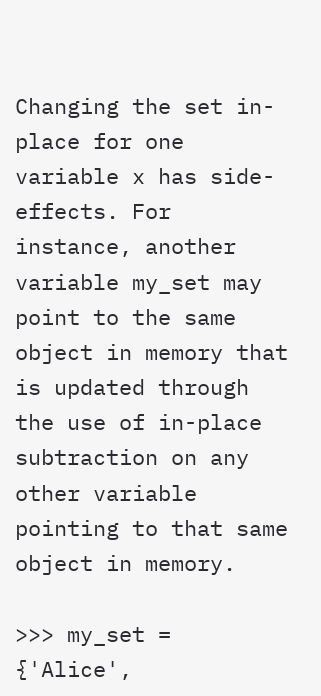Changing the set in-place for one variable x has side-effects. For instance, another variable my_set may point to the same object in memory that is updated through the use of in-place subtraction on any other variable pointing to that same object in memory.

>>> my_set = {'Alice',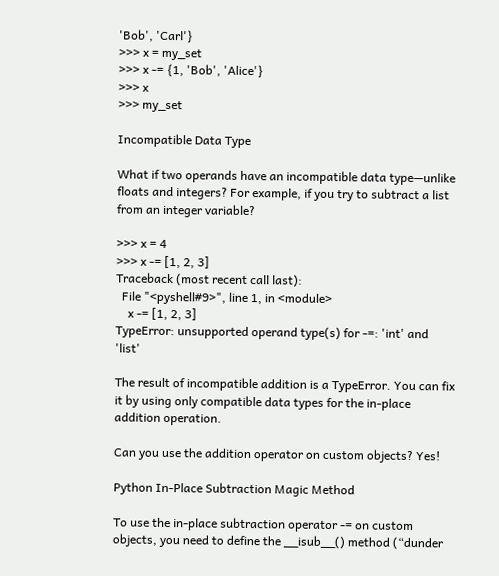'Bob', 'Carl'}
>>> x = my_set
>>> x -= {1, 'Bob', 'Alice'}
>>> x
>>> my_set

Incompatible Data Type

What if two operands have an incompatible data type—unlike floats and integers? For example, if you try to subtract a list from an integer variable?

>>> x = 4
>>> x -= [1, 2, 3]
Traceback (most recent call last):
  File "<pyshell#9>", line 1, in <module>
    x -= [1, 2, 3]
TypeError: unsupported operand type(s) for -=: 'int' and 'list'

The result of incompatible addition is a TypeError. You can fix it by using only compatible data types for the in-place addition operation.

Can you use the addition operator on custom objects? Yes!

Python In-Place Subtraction Magic Method

To use the in-place subtraction operator -= on custom objects, you need to define the __isub__() method (“dunder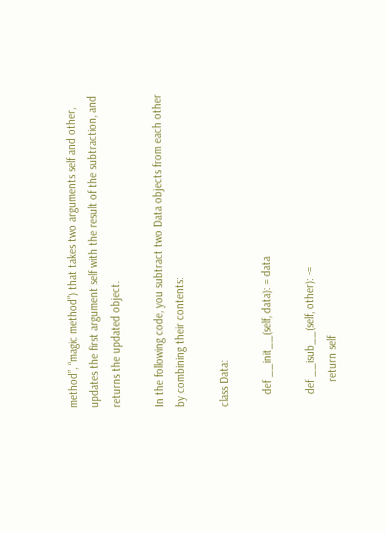method”, “magic method”) that takes two arguments self and other, updates the first argument self with the result of the subtraction, and returns the updated object.

In the following code, you subtract two Data objects from each other by combining their contents:

class Data:

    def __init__(self, data): = data

    def __isub__(self, other): -=
        return self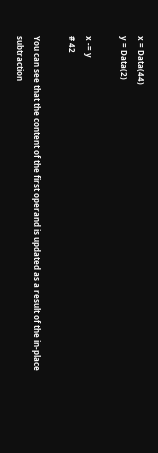x = Data(44)
y = Data(2)

x -= y
# 42

You can see that the content of the first operand is updated as a result of the in-place subtraction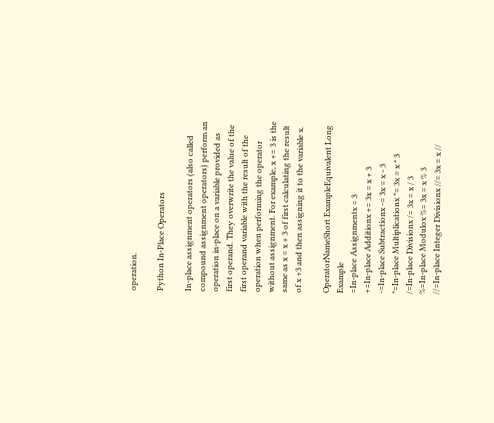operation.

Python In-Place Operators

In-place assignment operators (also called compound assignment operators) perform an operation in-place on a variable provided as first operand. They overwrite the value of the first operand variable with the result of the operation when performing the operator without assignment. For example, x += 3 is the same as x = x + 3 of first calculating the result of x +3 and then assigning it to the variable x.

OperatorNameShort ExampleEquivalent Long Example
=In-place Assignmentx = 3
+=In-place Additionx += 3x = x + 3
-=In-place Subtractionx -= 3x = x - 3
*=In-place Multiplicationx *= 3x = x * 3
/=In-place Divisionx /= 3x = x / 3
%=In-place Modulox %= 3x = x % 3
//=In-place Integer Divisionx //= 3x = x //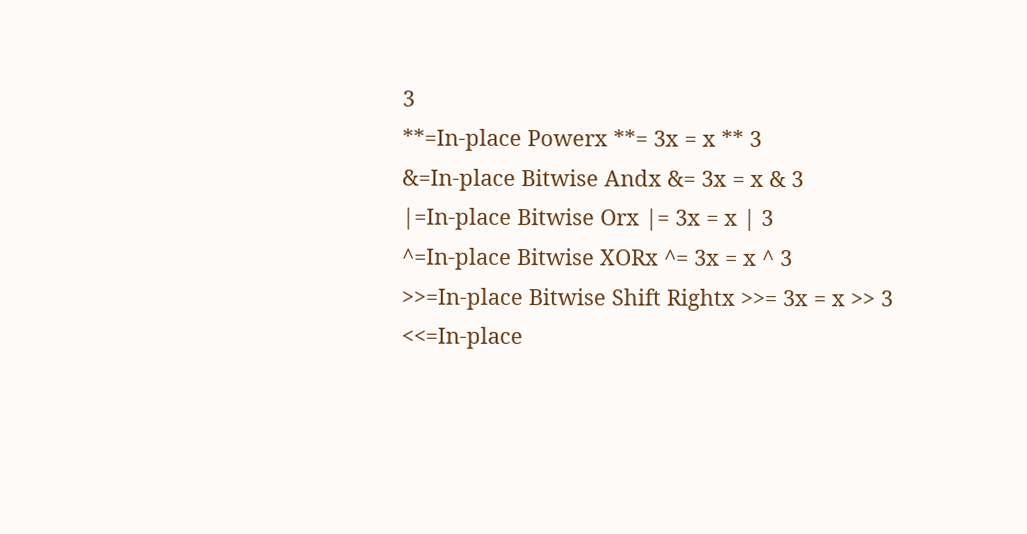3
**=In-place Powerx **= 3x = x ** 3
&=In-place Bitwise Andx &= 3x = x & 3
|=In-place Bitwise Orx |= 3x = x | 3
^=In-place Bitwise XORx ^= 3x = x ^ 3
>>=In-place Bitwise Shift Rightx >>= 3x = x >> 3
<<=In-place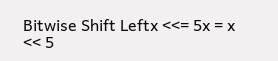Bitwise Shift Leftx <<= 5x = x << 5